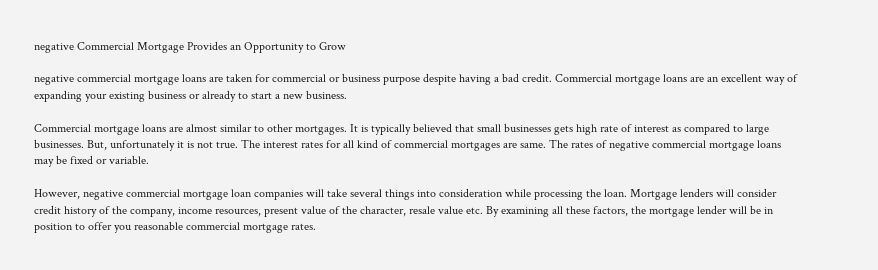negative Commercial Mortgage Provides an Opportunity to Grow

negative commercial mortgage loans are taken for commercial or business purpose despite having a bad credit. Commercial mortgage loans are an excellent way of expanding your existing business or already to start a new business.

Commercial mortgage loans are almost similar to other mortgages. It is typically believed that small businesses gets high rate of interest as compared to large businesses. But, unfortunately it is not true. The interest rates for all kind of commercial mortgages are same. The rates of negative commercial mortgage loans may be fixed or variable.

However, negative commercial mortgage loan companies will take several things into consideration while processing the loan. Mortgage lenders will consider credit history of the company, income resources, present value of the character, resale value etc. By examining all these factors, the mortgage lender will be in position to offer you reasonable commercial mortgage rates.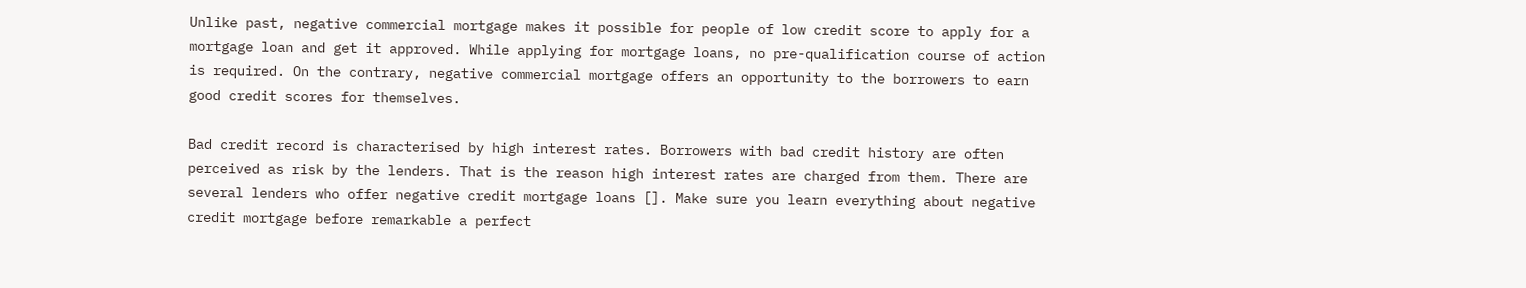Unlike past, negative commercial mortgage makes it possible for people of low credit score to apply for a mortgage loan and get it approved. While applying for mortgage loans, no pre-qualification course of action is required. On the contrary, negative commercial mortgage offers an opportunity to the borrowers to earn good credit scores for themselves.

Bad credit record is characterised by high interest rates. Borrowers with bad credit history are often perceived as risk by the lenders. That is the reason high interest rates are charged from them. There are several lenders who offer negative credit mortgage loans []. Make sure you learn everything about negative credit mortgage before remarkable a perfect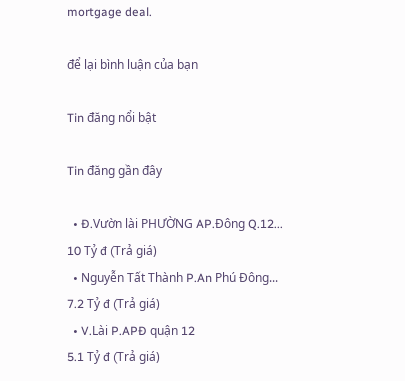mortgage deal.

để lại bình luận của bạn

Tin đăng nổi bật

Tin đăng gần đây

  • Đ.Vườn lài PHƯỜNG AP.Đông Q.12...
10 Tỷ đ (Trả giá)
  • Nguyễn Tất Thành P.An Phú Đông...
7.2 Tỷ đ (Trả giá)
  • V.Lài P.APĐ quận 12
5.1 Tỷ đ (Trả giá)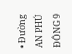• Đường AN PHÚ ĐÔNG 9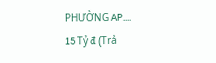PHƯỜNG AP....
15 Tỷ đ (Trả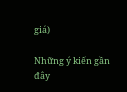giá)

Những ý kiến gần đây